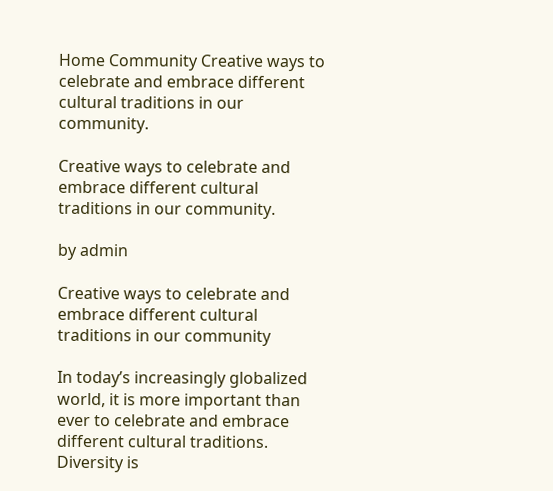Home Community Creative ways to celebrate and embrace different cultural traditions in our community.

Creative ways to celebrate and embrace different cultural traditions in our community.

by admin

Creative ways to celebrate and embrace different cultural traditions in our community

In today’s increasingly globalized world, it is more important than ever to celebrate and embrace different cultural traditions. Diversity is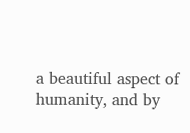a beautiful aspect of humanity, and by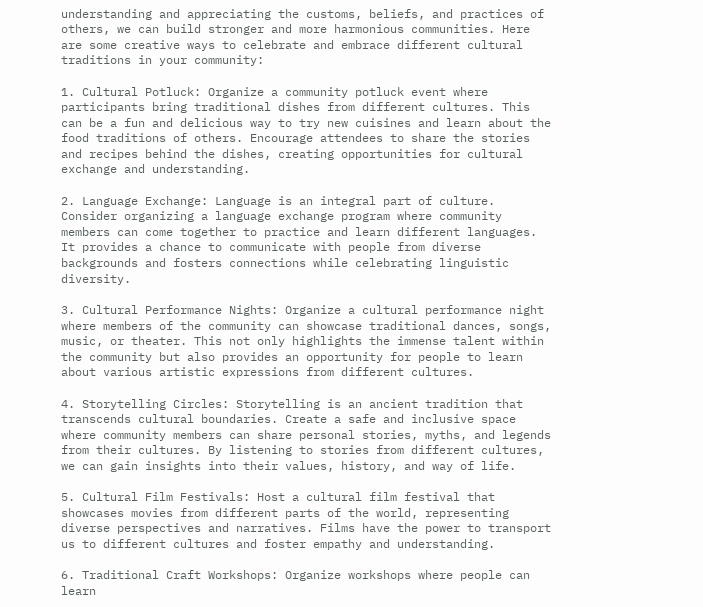understanding and appreciating the customs, beliefs, and practices of others, we can build stronger and more harmonious communities. Here are some creative ways to celebrate and embrace different cultural traditions in your community:

1. Cultural Potluck: Organize a community potluck event where participants bring traditional dishes from different cultures. This can be a fun and delicious way to try new cuisines and learn about the food traditions of others. Encourage attendees to share the stories and recipes behind the dishes, creating opportunities for cultural exchange and understanding.

2. Language Exchange: Language is an integral part of culture. Consider organizing a language exchange program where community members can come together to practice and learn different languages. It provides a chance to communicate with people from diverse backgrounds and fosters connections while celebrating linguistic diversity.

3. Cultural Performance Nights: Organize a cultural performance night where members of the community can showcase traditional dances, songs, music, or theater. This not only highlights the immense talent within the community but also provides an opportunity for people to learn about various artistic expressions from different cultures.

4. Storytelling Circles: Storytelling is an ancient tradition that transcends cultural boundaries. Create a safe and inclusive space where community members can share personal stories, myths, and legends from their cultures. By listening to stories from different cultures, we can gain insights into their values, history, and way of life.

5. Cultural Film Festivals: Host a cultural film festival that showcases movies from different parts of the world, representing diverse perspectives and narratives. Films have the power to transport us to different cultures and foster empathy and understanding.

6. Traditional Craft Workshops: Organize workshops where people can learn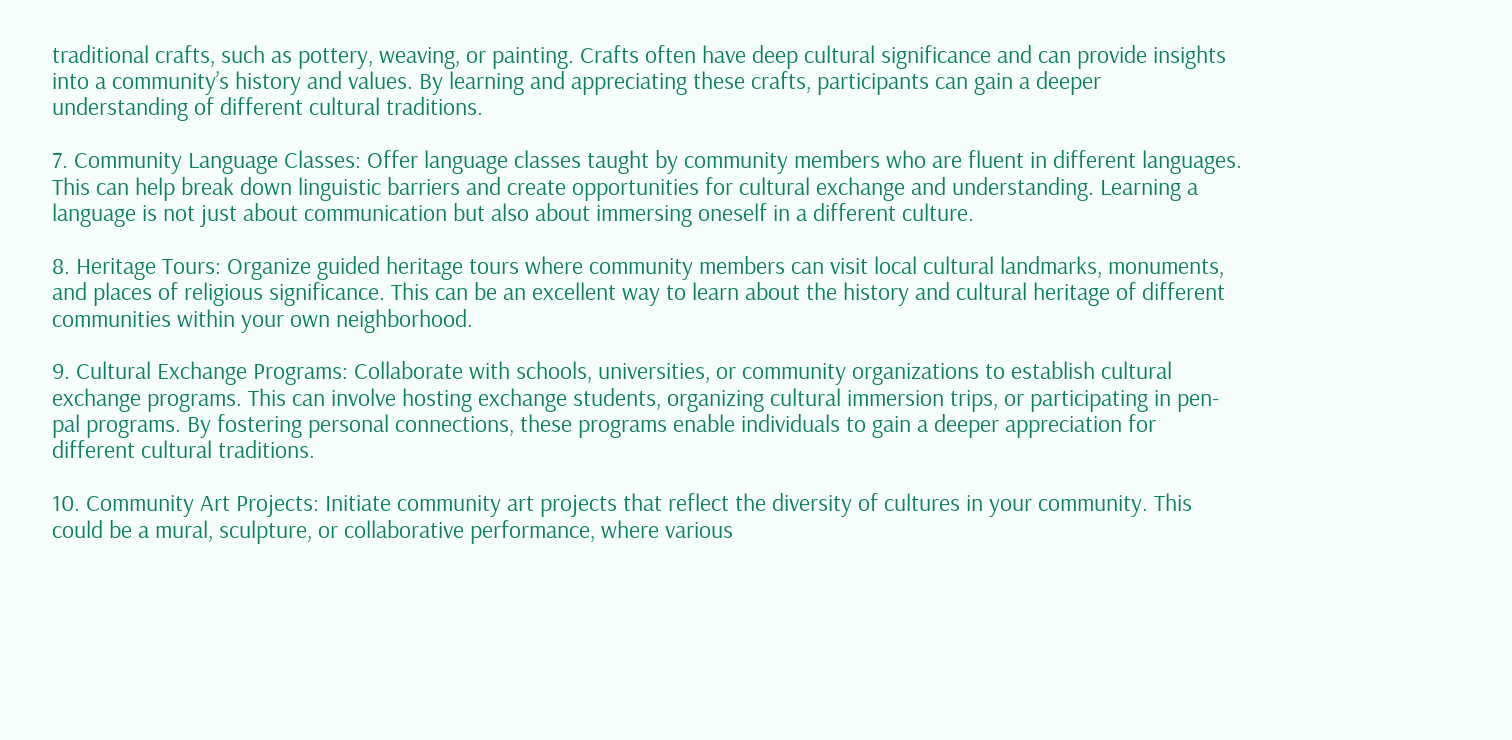traditional crafts, such as pottery, weaving, or painting. Crafts often have deep cultural significance and can provide insights into a community’s history and values. By learning and appreciating these crafts, participants can gain a deeper understanding of different cultural traditions.

7. Community Language Classes: Offer language classes taught by community members who are fluent in different languages. This can help break down linguistic barriers and create opportunities for cultural exchange and understanding. Learning a language is not just about communication but also about immersing oneself in a different culture.

8. Heritage Tours: Organize guided heritage tours where community members can visit local cultural landmarks, monuments, and places of religious significance. This can be an excellent way to learn about the history and cultural heritage of different communities within your own neighborhood.

9. Cultural Exchange Programs: Collaborate with schools, universities, or community organizations to establish cultural exchange programs. This can involve hosting exchange students, organizing cultural immersion trips, or participating in pen-pal programs. By fostering personal connections, these programs enable individuals to gain a deeper appreciation for different cultural traditions.

10. Community Art Projects: Initiate community art projects that reflect the diversity of cultures in your community. This could be a mural, sculpture, or collaborative performance, where various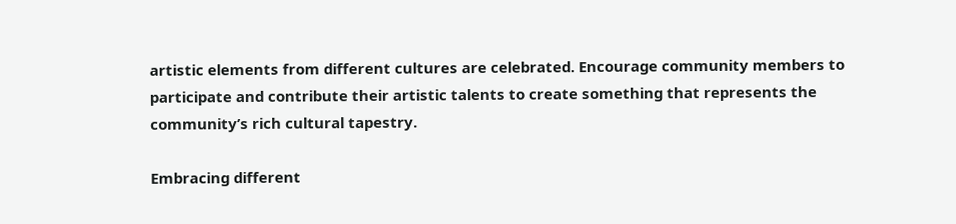artistic elements from different cultures are celebrated. Encourage community members to participate and contribute their artistic talents to create something that represents the community’s rich cultural tapestry.

Embracing different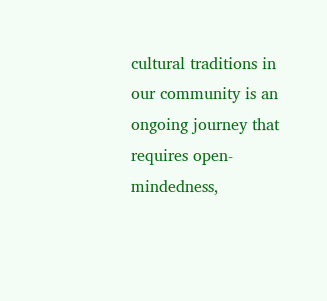cultural traditions in our community is an ongoing journey that requires open-mindedness,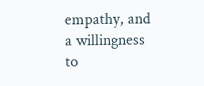empathy, and a willingness to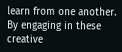learn from one another. By engaging in these creative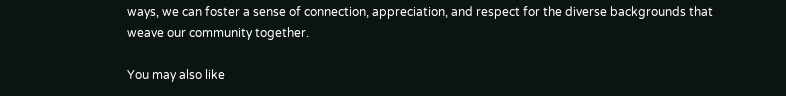ways, we can foster a sense of connection, appreciation, and respect for the diverse backgrounds that weave our community together.

You may also like